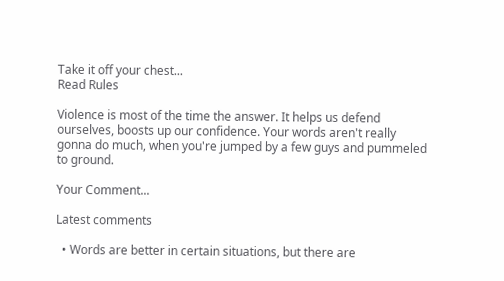Take it off your chest...
Read Rules

Violence is most of the time the answer. It helps us defend ourselves, boosts up our confidence. Your words aren't really gonna do much, when you're jumped by a few guys and pummeled to ground.

Your Comment...

Latest comments

  • Words are better in certain situations, but there are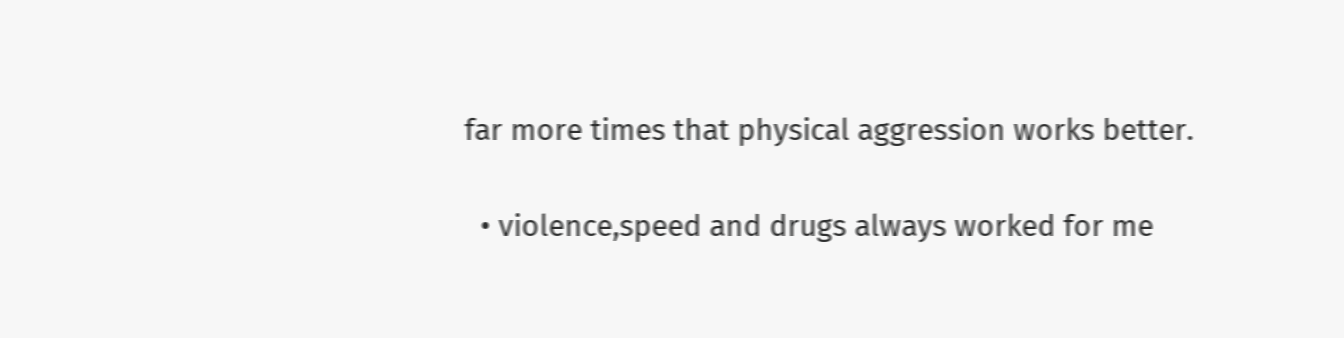far more times that physical aggression works better.

  • violence,speed and drugs always worked for me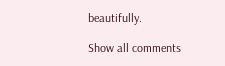beautifully.

Show all comments